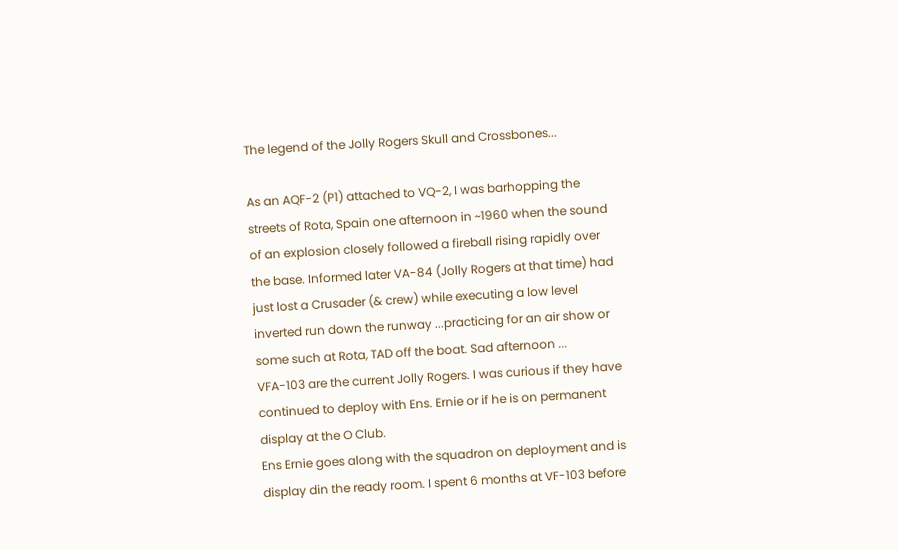The legend of the Jolly Rogers Skull and Crossbones...

As an AQF-2 (P1) attached to VQ-2, I was barhopping the streets of Rota, Spain one afternoon in ~1960 when the sound of an explosion closely followed a fireball rising rapidly over the base. Informed later VA-84 (Jolly Rogers at that time) had just lost a Crusader (& crew) while executing a low level inverted run down the runway ...practicing for an air show or some such at Rota, TAD off the boat. Sad afternoon ...
VFA-103 are the current Jolly Rogers. I was curious if they have continued to deploy with Ens. Ernie or if he is on permanent display at the O Club.
Ens Ernie goes along with the squadron on deployment and is display din the ready room. I spent 6 months at VF-103 before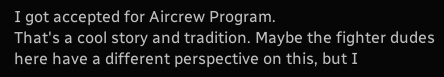I got accepted for Aircrew Program.
That's a cool story and tradition. Maybe the fighter dudes here have a different perspective on this, but I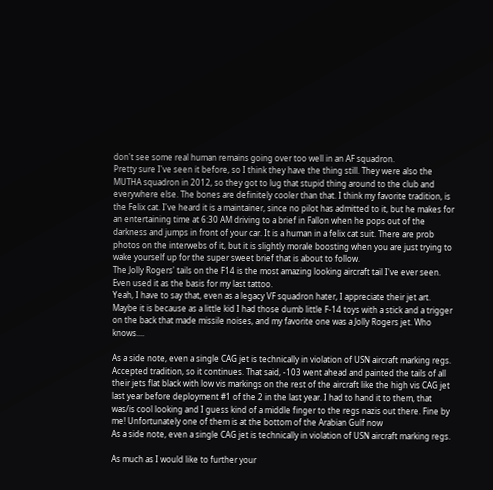don't see some real human remains going over too well in an AF squadron.
Pretty sure I've seen it before, so I think they have the thing still. They were also the MUTHA squadron in 2012, so they got to lug that stupid thing around to the club and everywhere else. The bones are definitely cooler than that. I think my favorite tradition, is the Felix cat. I've heard it is a maintainer, since no pilot has admitted to it, but he makes for an entertaining time at 6:30 AM driving to a brief in Fallon when he pops out of the darkness and jumps in front of your car. It is a human in a felix cat suit. There are prob photos on the interwebs of it, but it is slightly morale boosting when you are just trying to wake yourself up for the super sweet brief that is about to follow.
The Jolly Rogers' tails on the F14 is the most amazing looking aircraft tail I've ever seen. Even used it as the basis for my last tattoo.
Yeah, I have to say that, even as a legacy VF squadron hater, I appreciate their jet art. Maybe it is because as a little kid I had those dumb little F-14 toys with a stick and a trigger on the back that made missile noises, and my favorite one was a Jolly Rogers jet. Who knows....

As a side note, even a single CAG jet is technically in violation of USN aircraft marking regs. Accepted tradition, so it continues. That said, -103 went ahead and painted the tails of all their jets flat black with low vis markings on the rest of the aircraft like the high vis CAG jet last year before deployment #1 of the 2 in the last year. I had to hand it to them, that was/is cool looking and I guess kind of a middle finger to the regs nazis out there. Fine by me! Unfortunately one of them is at the bottom of the Arabian Gulf now
As a side note, even a single CAG jet is technically in violation of USN aircraft marking regs.

As much as I would like to further your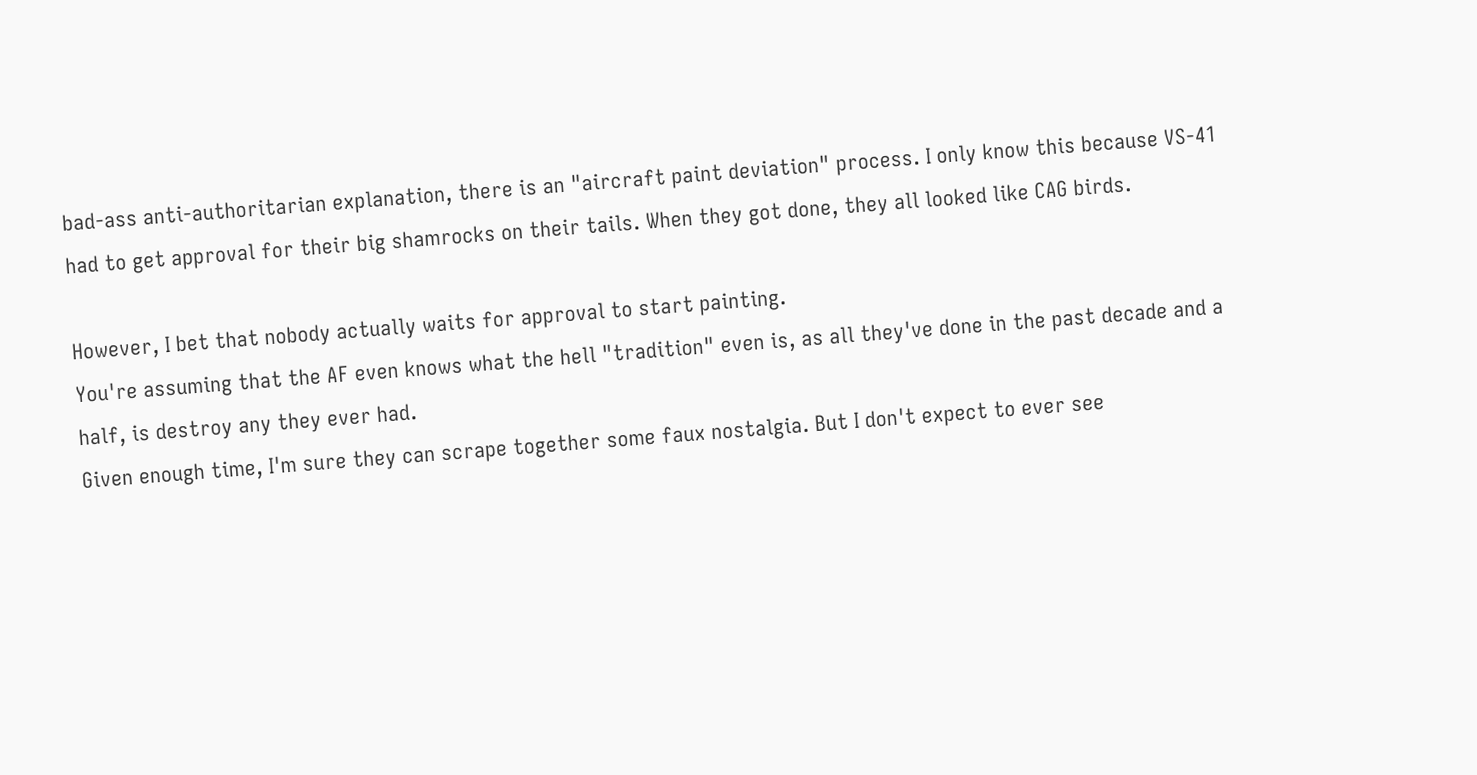bad-ass anti-authoritarian explanation, there is an "aircraft paint deviation" process. I only know this because VS-41 had to get approval for their big shamrocks on their tails. When they got done, they all looked like CAG birds.

However, I bet that nobody actually waits for approval to start painting.
You're assuming that the AF even knows what the hell "tradition" even is, as all they've done in the past decade and a half, is destroy any they ever had.
Given enough time, I'm sure they can scrape together some faux nostalgia. But I don't expect to ever see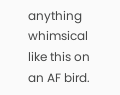anything whimsical like this on an AF bird.